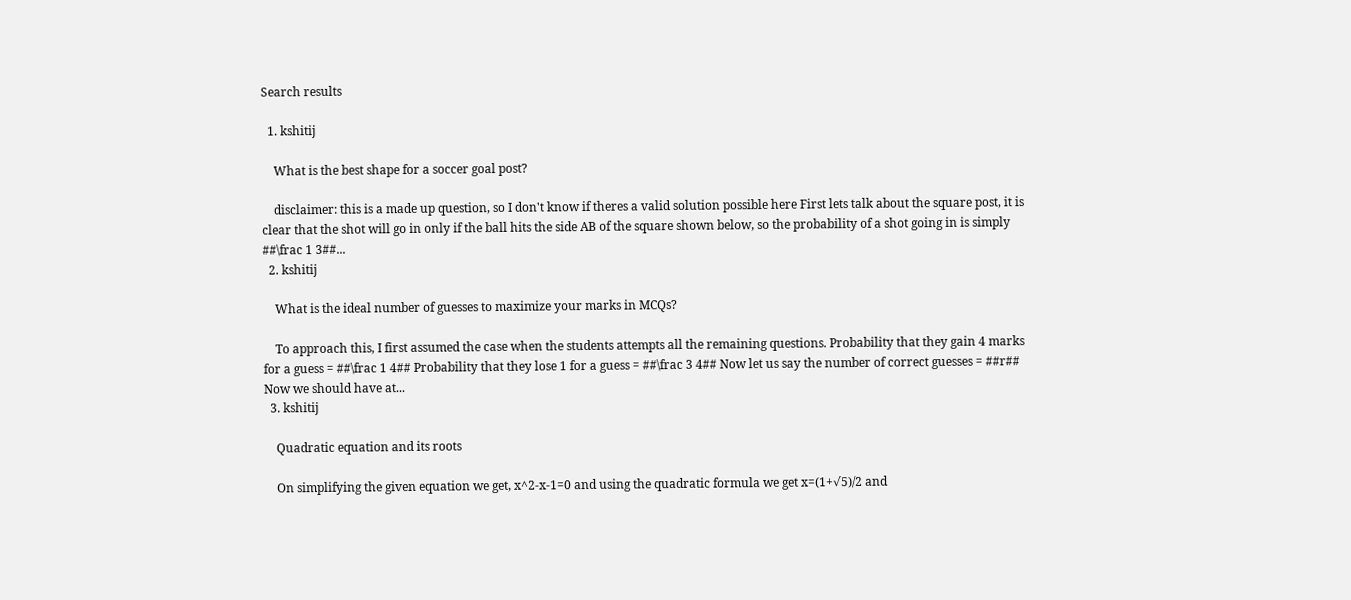Search results

  1. kshitij

    What is the best shape for a soccer goal post?

    disclaimer: this is a made up question, so I don't know if theres a valid solution possible here First lets talk about the square post, it is clear that the shot will go in only if the ball hits the side AB of the square shown below, so the probability of a shot going in is simply ##\frac 1 3##...
  2. kshitij

    What is the ideal number of guesses to maximize your marks in MCQs?

    To approach this, I first assumed the case when the students attempts all the remaining questions. Probability that they gain 4 marks for a guess = ##\frac 1 4## Probability that they lose 1 for a guess = ##\frac 3 4## Now let us say the number of correct guesses = ##r## Now we should have at...
  3. kshitij

    Quadratic equation and its roots

    On simplifying the given equation we get, x^2-x-1=0 and using the quadratic formula we get x=(1+√5)/2 and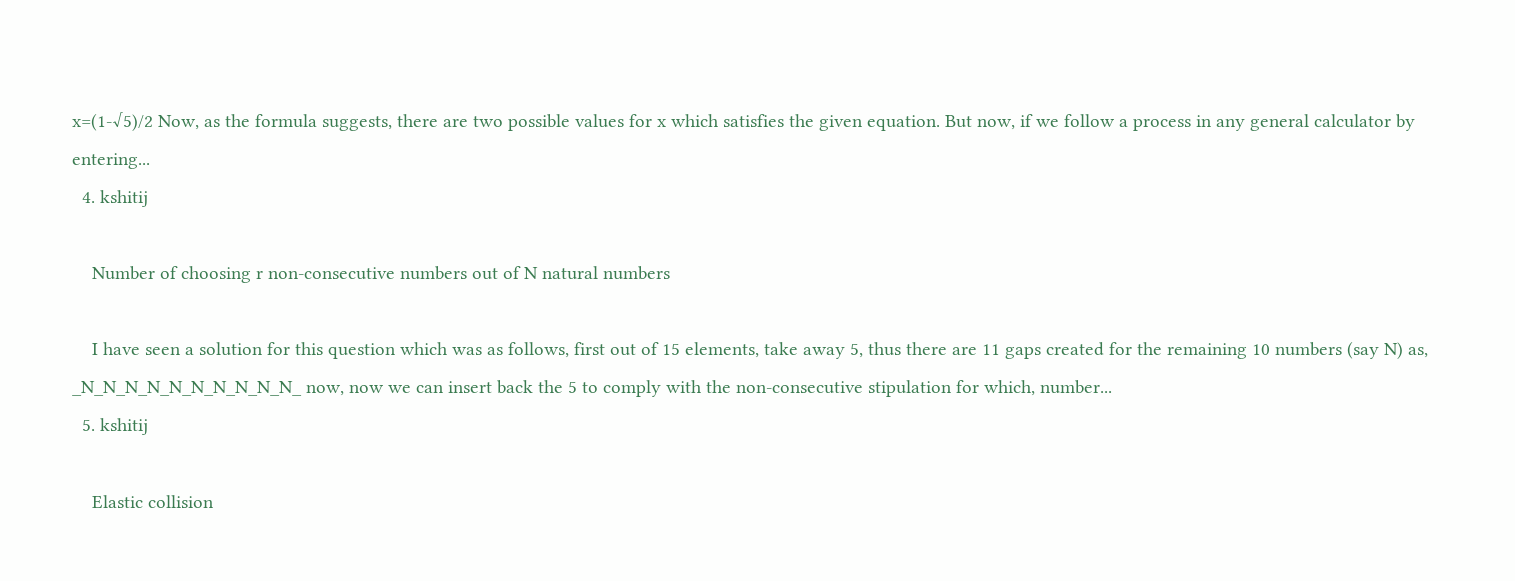x=(1-√5)/2 Now, as the formula suggests, there are two possible values for x which satisfies the given equation. But now, if we follow a process in any general calculator by entering...
  4. kshitij

    Number of choosing r non-consecutive numbers out of N natural numbers

    I have seen a solution for this question which was as follows, first out of 15 elements, take away 5, thus there are 11 gaps created for the remaining 10 numbers (say N) as, _N_N_N_N_N_N_N_N_N_N_ now, now we can insert back the 5 to comply with the non-consecutive stipulation for which, number...
  5. kshitij

    Elastic collision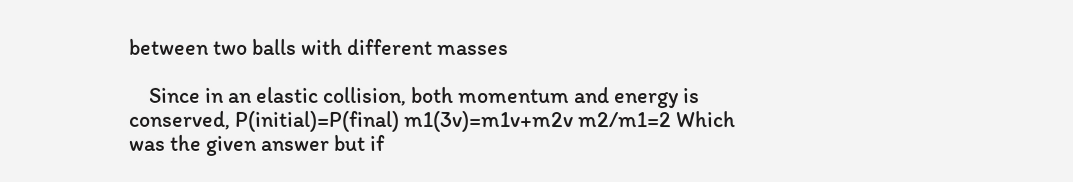between two balls with different masses

    Since in an elastic collision, both momentum and energy is conserved, P(initial)=P(final) m1(3v)=m1v+m2v m2/m1=2 Which was the given answer but if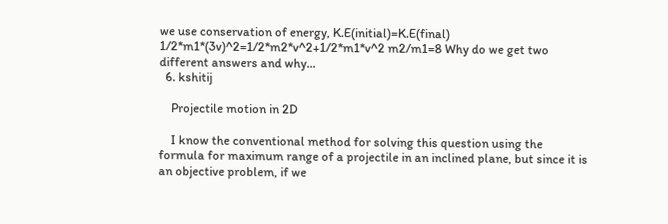we use conservation of energy, K.E(initial)=K.E(final) 1/2*m1*(3v)^2=1/2*m2*v^2+1/2*m1*v^2 m2/m1=8 Why do we get two different answers and why...
  6. kshitij

    Projectile motion in 2D

    I know the conventional method for solving this question using the formula for maximum range of a projectile in an inclined plane, but since it is an objective problem, if we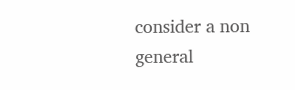consider a non general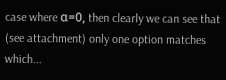case where α=0, then clearly we can see that (see attachment) only one option matches which...